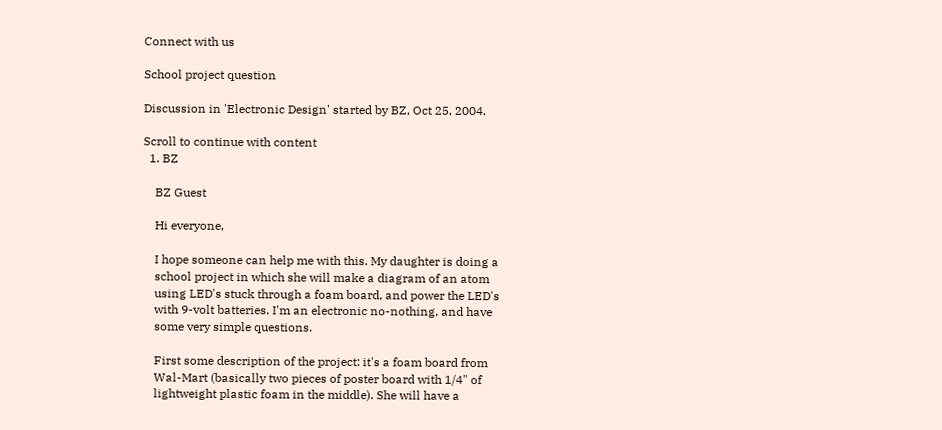Connect with us

School project question

Discussion in 'Electronic Design' started by BZ, Oct 25, 2004.

Scroll to continue with content
  1. BZ

    BZ Guest

    Hi everyone,

    I hope someone can help me with this. My daughter is doing a
    school project in which she will make a diagram of an atom
    using LED's stuck through a foam board, and power the LED's
    with 9-volt batteries. I'm an electronic no-nothing, and have
    some very simple questions.

    First some description of the project: it's a foam board from
    Wal-Mart (basically two pieces of poster board with 1/4" of
    lightweight plastic foam in the middle). She will have a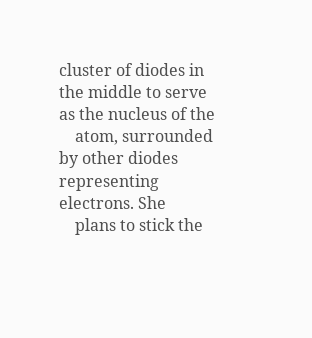cluster of diodes in the middle to serve as the nucleus of the
    atom, surrounded by other diodes representing electrons. She
    plans to stick the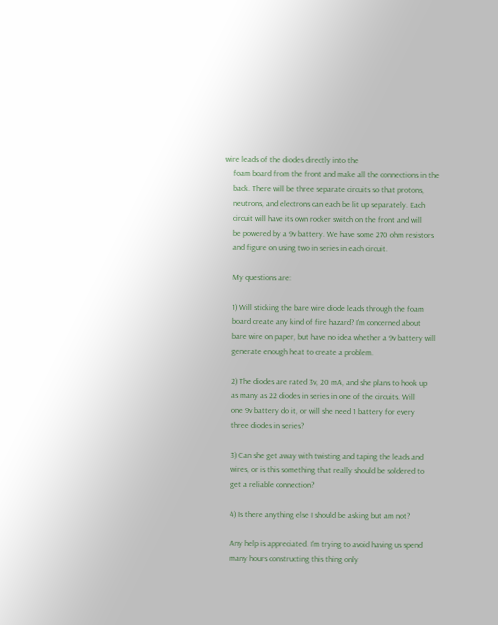wire leads of the diodes directly into the
    foam board from the front and make all the connections in the
    back. There will be three separate circuits so that protons,
    neutrons, and electrons can each be lit up separately. Each
    circuit will have its own rocker switch on the front and will
    be powered by a 9v battery. We have some 270 ohm resistors
    and figure on using two in series in each circuit.

    My questions are:

    1) Will sticking the bare wire diode leads through the foam
    board create any kind of fire hazard? I'm concerned about
    bare wire on paper, but have no idea whether a 9v battery will
    generate enough heat to create a problem.

    2) The diodes are rated 3v, 20 mA, and she plans to hook up
    as many as 22 diodes in series in one of the circuits. Will
    one 9v battery do it, or will she need 1 battery for every
    three diodes in series?

    3) Can she get away with twisting and taping the leads and
    wires, or is this something that really should be soldered to
    get a reliable connection?

    4) Is there anything else I should be asking but am not?

    Any help is appreciated. I'm trying to avoid having us spend
    many hours constructing this thing only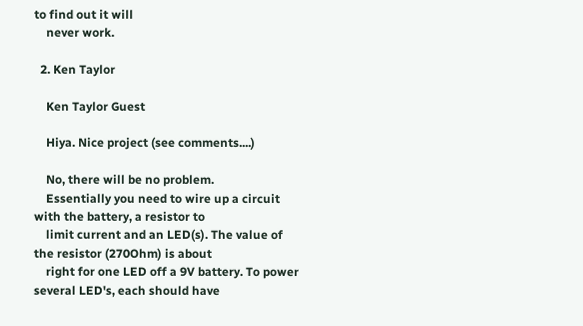to find out it will
    never work.

  2. Ken Taylor

    Ken Taylor Guest

    Hiya. Nice project (see comments....)

    No, there will be no problem.
    Essentially you need to wire up a circuit with the battery, a resistor to
    limit current and an LED(s). The value of the resistor (270Ohm) is about
    right for one LED off a 9V battery. To power several LED's, each should have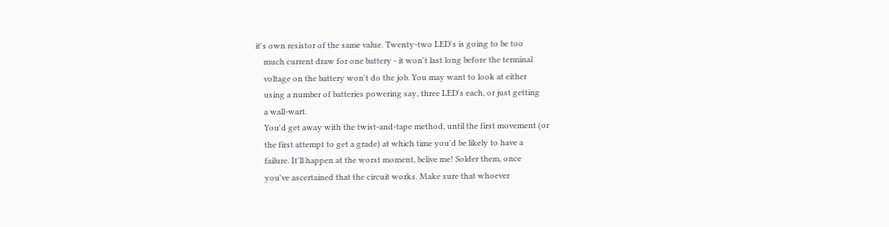it's own resistor of the same value. Twenty-two LED's is going to be too
    much current draw for one battery - it won't last long before the terminal
    voltage on the battery won't do the job. You may want to look at either
    using a number of batteries powering say, three LED's each, or just getting
    a wall-wart.
    You'd get away with the twist-and-tape method, until the first movement (or
    the first attempt to get a grade) at which time you'd be likely to have a
    failure. It'll happen at the worst moment, belive me! Solder them, once
    you've ascertained that the circuit works. Make sure that whoever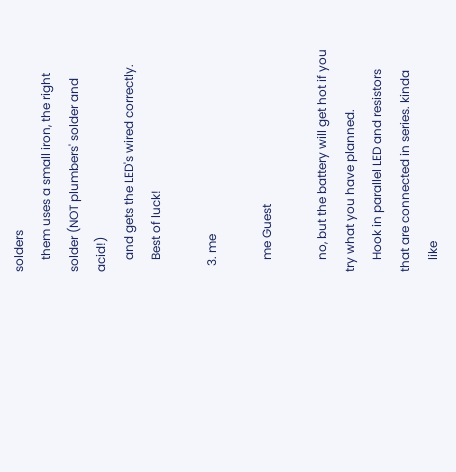solders
    them uses a small iron, the right solder (NOT plumbers' solder and acid!)
    and gets the LED's wired correctly.
    Best of luck!

  3. me

    me Guest

    no, but the battery will get hot if you try what you have planned.
    Hook in parallel LED and resistors that are connected in series. kinda
    like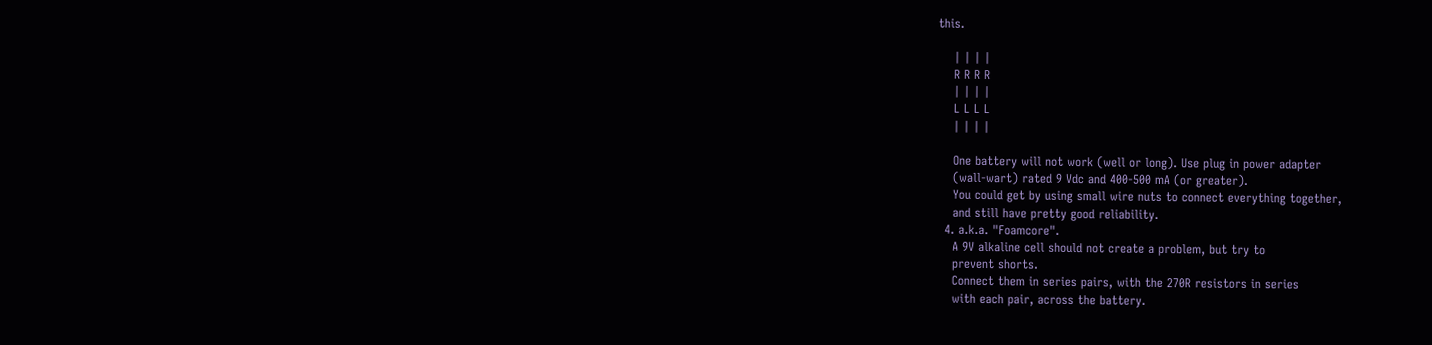this.

    | | | |
    R R R R
    | | | |
    L L L L
    | | | |

    One battery will not work (well or long). Use plug in power adapter
    (wall-wart) rated 9 Vdc and 400-500 mA (or greater).
    You could get by using small wire nuts to connect everything together,
    and still have pretty good reliability.
  4. a.k.a. "Foamcore".
    A 9V alkaline cell should not create a problem, but try to
    prevent shorts.
    Connect them in series pairs, with the 270R resistors in series
    with each pair, across the battery.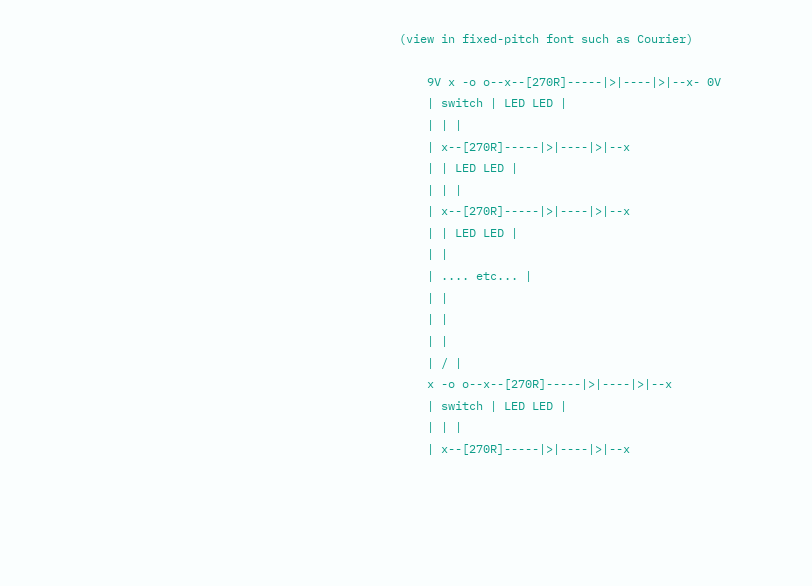(view in fixed-pitch font such as Courier)

    9V x -o o--x--[270R]-----|>|----|>|--x- 0V
    | switch | LED LED |
    | | |
    | x--[270R]-----|>|----|>|--x
    | | LED LED |
    | | |
    | x--[270R]-----|>|----|>|--x
    | | LED LED |
    | |
    | .... etc... |
    | |
    | |
    | |
    | / |
    x -o o--x--[270R]-----|>|----|>|--x
    | switch | LED LED |
    | | |
    | x--[270R]-----|>|----|>|--x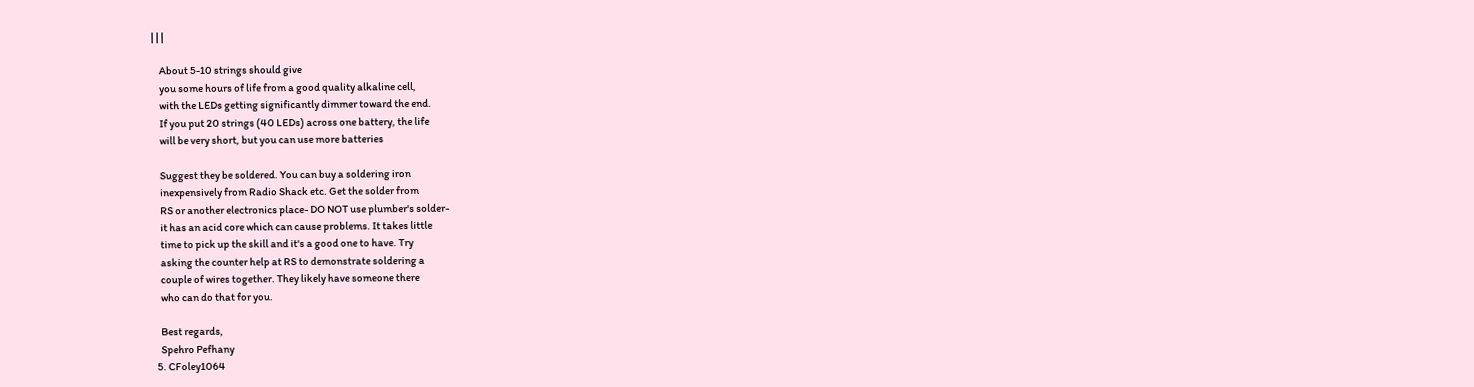| | |

    About 5-10 strings should give
    you some hours of life from a good quality alkaline cell,
    with the LEDs getting significantly dimmer toward the end.
    If you put 20 strings (40 LEDs) across one battery, the life
    will be very short, but you can use more batteries

    Suggest they be soldered. You can buy a soldering iron
    inexpensively from Radio Shack etc. Get the solder from
    RS or another electronics place- DO NOT use plumber's solder-
    it has an acid core which can cause problems. It takes little
    time to pick up the skill and it's a good one to have. Try
    asking the counter help at RS to demonstrate soldering a
    couple of wires together. They likely have someone there
    who can do that for you.

    Best regards,
    Spehro Pefhany
  5. CFoley1064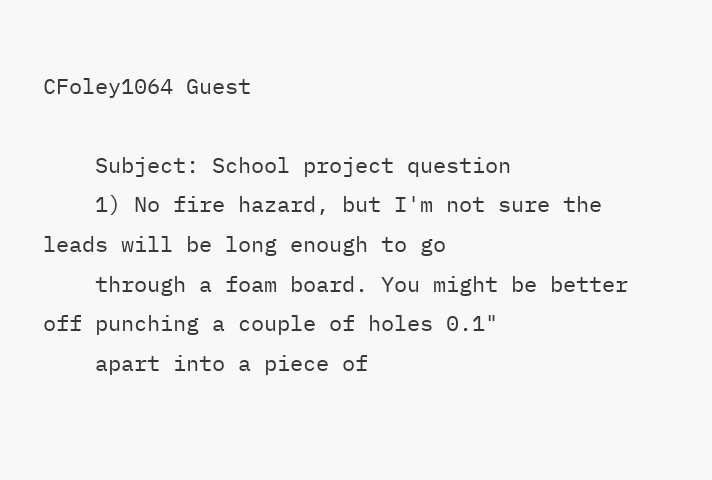CFoley1064 Guest

    Subject: School project question
    1) No fire hazard, but I'm not sure the leads will be long enough to go
    through a foam board. You might be better off punching a couple of holes 0.1"
    apart into a piece of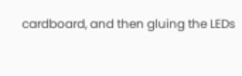cardboard, and then gluing the LEDs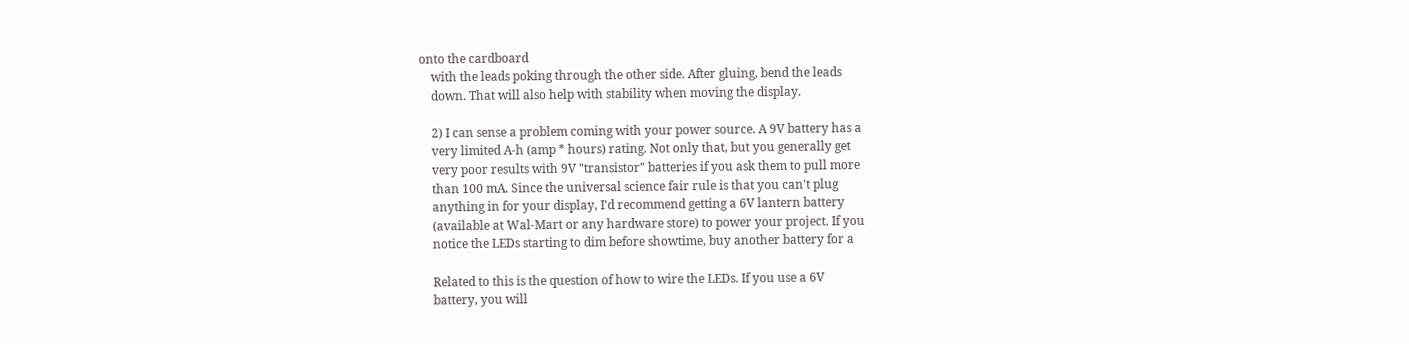onto the cardboard
    with the leads poking through the other side. After gluing, bend the leads
    down. That will also help with stability when moving the display.

    2) I can sense a problem coming with your power source. A 9V battery has a
    very limited A-h (amp * hours) rating. Not only that, but you generally get
    very poor results with 9V "transistor" batteries if you ask them to pull more
    than 100 mA. Since the universal science fair rule is that you can't plug
    anything in for your display, I'd recommend getting a 6V lantern battery
    (available at Wal-Mart or any hardware store) to power your project. If you
    notice the LEDs starting to dim before showtime, buy another battery for a

    Related to this is the question of how to wire the LEDs. If you use a 6V
    battery, you will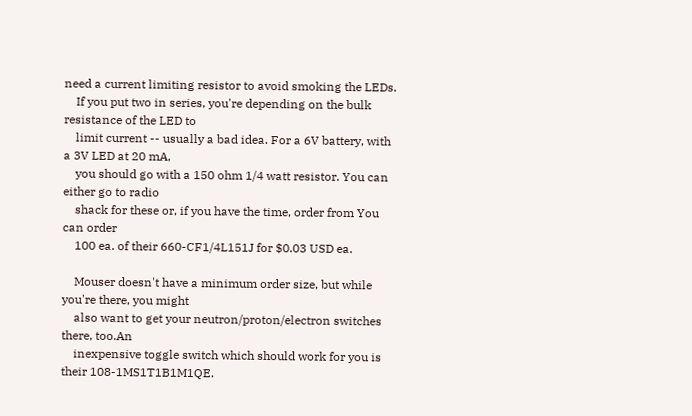need a current limiting resistor to avoid smoking the LEDs.
    If you put two in series, you're depending on the bulk resistance of the LED to
    limit current -- usually a bad idea. For a 6V battery, with a 3V LED at 20 mA,
    you should go with a 150 ohm 1/4 watt resistor. You can either go to radio
    shack for these or, if you have the time, order from You can order
    100 ea. of their 660-CF1/4L151J for $0.03 USD ea.

    Mouser doesn't have a minimum order size, but while you're there, you might
    also want to get your neutron/proton/electron switches there, too.An
    inexpensive toggle switch which should work for you is their 108-1MS1T1B1M1QE.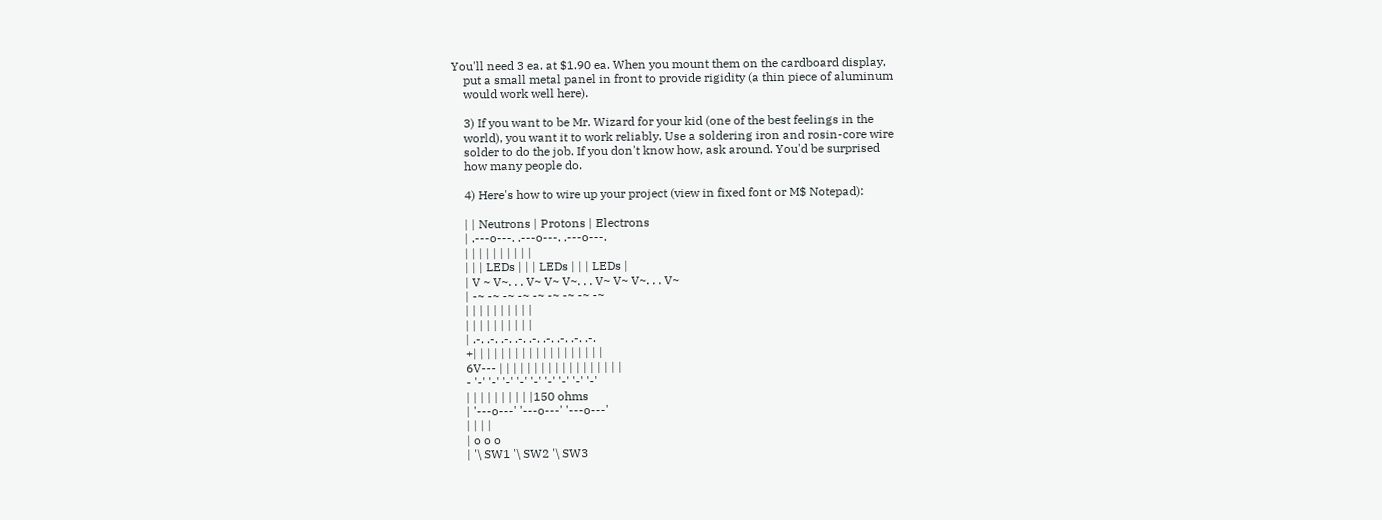You'll need 3 ea. at $1.90 ea. When you mount them on the cardboard display,
    put a small metal panel in front to provide rigidity (a thin piece of aluminum
    would work well here).

    3) If you want to be Mr. Wizard for your kid (one of the best feelings in the
    world), you want it to work reliably. Use a soldering iron and rosin-core wire
    solder to do the job. If you don't know how, ask around. You'd be surprised
    how many people do.

    4) Here's how to wire up your project (view in fixed font or M$ Notepad):

    | | Neutrons | Protons | Electrons
    | .---o---. .---o---. .---o---.
    | | | | | | | | | |
    | | | LEDs | | | LEDs | | | LEDs |
    | V ~ V~. . . V~ V~ V~. . . V~ V~ V~. . . V~
    | -~ -~ -~ -~ -~ -~ -~ -~ -~
    | | | | | | | | | |
    | | | | | | | | | |
    | .-. .-. .-. .-. .-. .-. .-. .-. .-.
    +| | | | | | | | | | | | | | | | | | |
    6V--- | | | | | | | | | | | | | | | | | |
    - '-' '-' '-' '-' '-' '-' '-' '-' '-'
    | | | | | | | | | |150 ohms
    | '---o---' '---o---' '---o---'
    | | | |
    | o o o
    | '\ SW1 '\ SW2 '\ SW3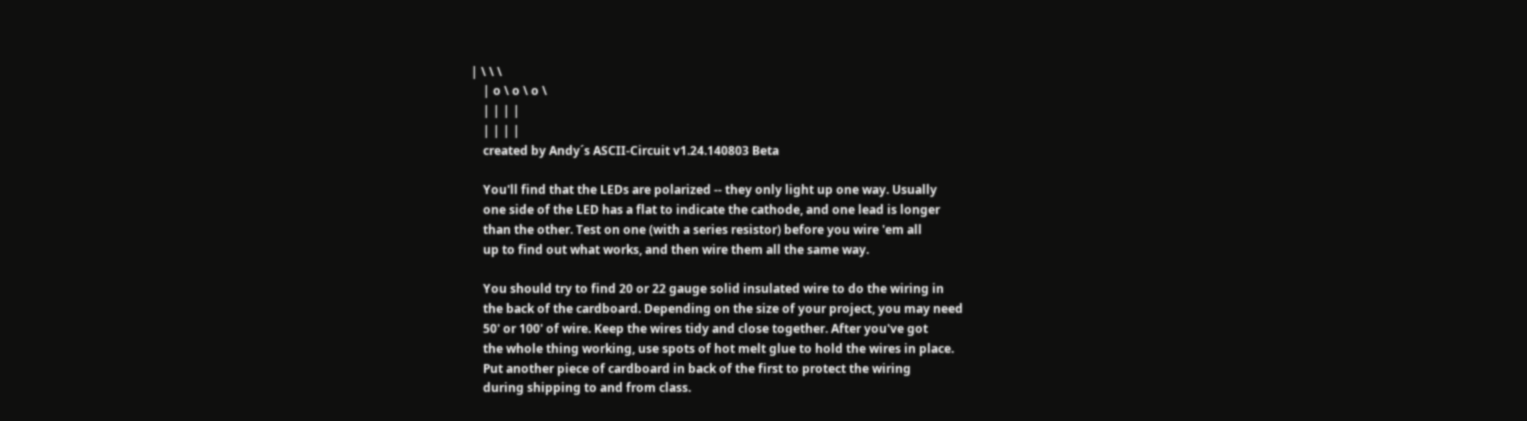| \ \ \
    | o \ o \ o \
    | | | |
    | | | |
    created by Andy´s ASCII-Circuit v1.24.140803 Beta

    You'll find that the LEDs are polarized -- they only light up one way. Usually
    one side of the LED has a flat to indicate the cathode, and one lead is longer
    than the other. Test on one (with a series resistor) before you wire 'em all
    up to find out what works, and then wire them all the same way.

    You should try to find 20 or 22 gauge solid insulated wire to do the wiring in
    the back of the cardboard. Depending on the size of your project, you may need
    50' or 100' of wire. Keep the wires tidy and close together. After you've got
    the whole thing working, use spots of hot melt glue to hold the wires in place.
    Put another piece of cardboard in back of the first to protect the wiring
    during shipping to and from class.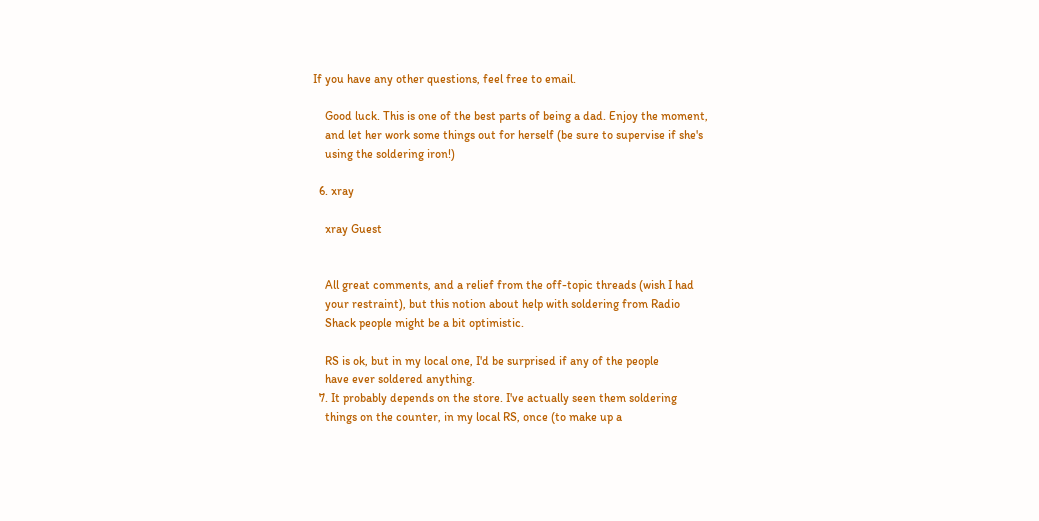If you have any other questions, feel free to email.

    Good luck. This is one of the best parts of being a dad. Enjoy the moment,
    and let her work some things out for herself (be sure to supervise if she's
    using the soldering iron!)

  6. xray

    xray Guest


    All great comments, and a relief from the off-topic threads (wish I had
    your restraint), but this notion about help with soldering from Radio
    Shack people might be a bit optimistic.

    RS is ok, but in my local one, I'd be surprised if any of the people
    have ever soldered anything.
  7. It probably depends on the store. I've actually seen them soldering
    things on the counter, in my local RS, once (to make up a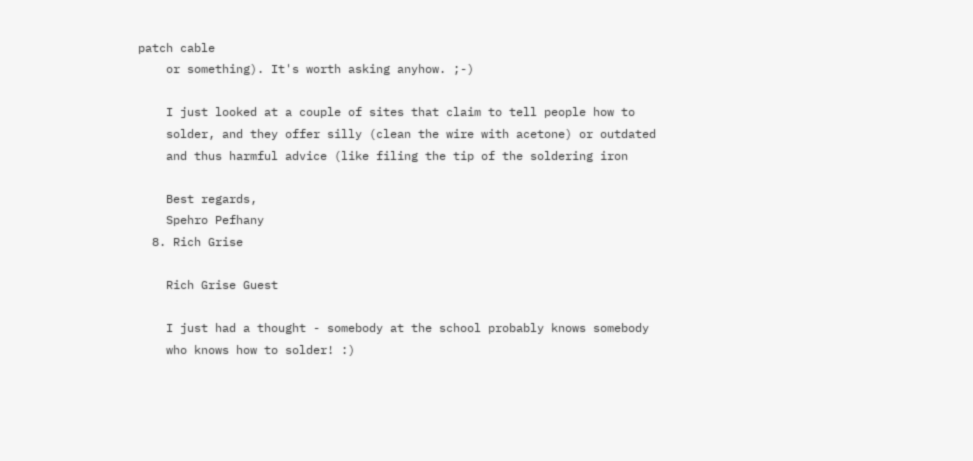patch cable
    or something). It's worth asking anyhow. ;-)

    I just looked at a couple of sites that claim to tell people how to
    solder, and they offer silly (clean the wire with acetone) or outdated
    and thus harmful advice (like filing the tip of the soldering iron

    Best regards,
    Spehro Pefhany
  8. Rich Grise

    Rich Grise Guest

    I just had a thought - somebody at the school probably knows somebody
    who knows how to solder! :)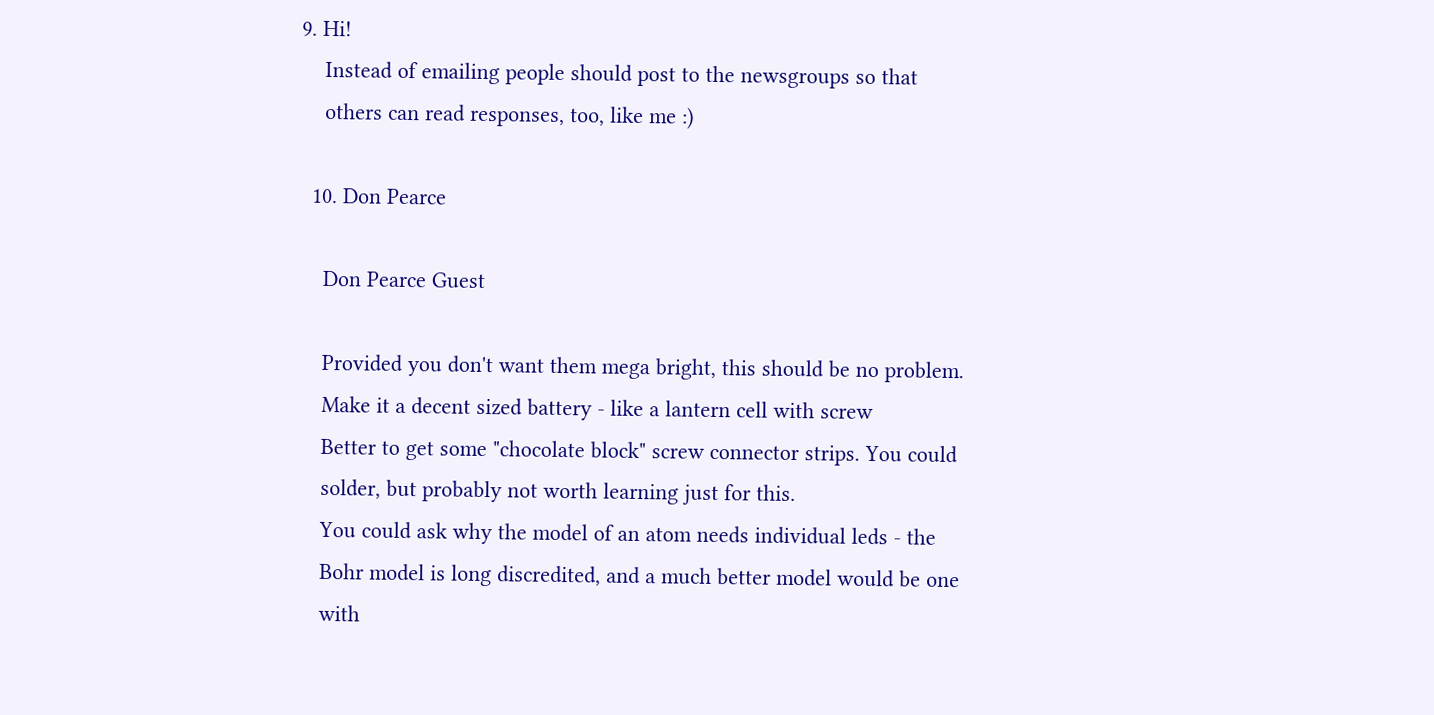9. Hi!
    Instead of emailing people should post to the newsgroups so that
    others can read responses, too, like me :)

  10. Don Pearce

    Don Pearce Guest

    Provided you don't want them mega bright, this should be no problem.
    Make it a decent sized battery - like a lantern cell with screw
    Better to get some "chocolate block" screw connector strips. You could
    solder, but probably not worth learning just for this.
    You could ask why the model of an atom needs individual leds - the
    Bohr model is long discredited, and a much better model would be one
    with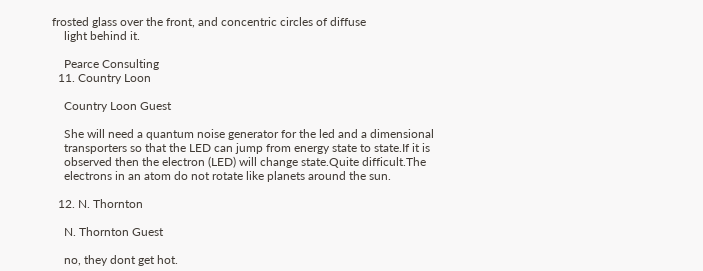frosted glass over the front, and concentric circles of diffuse
    light behind it.

    Pearce Consulting
  11. Country Loon

    Country Loon Guest

    She will need a quantum noise generator for the led and a dimensional
    transporters so that the LED can jump from energy state to state.If it is
    observed then the electron (LED) will change state.Quite difficult.The
    electrons in an atom do not rotate like planets around the sun.

  12. N. Thornton

    N. Thornton Guest

    no, they dont get hot.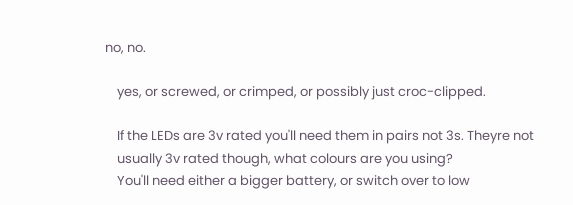no, no.

    yes, or screwed, or crimped, or possibly just croc-clipped.

    If the LEDs are 3v rated you'll need them in pairs not 3s. Theyre not
    usually 3v rated though, what colours are you using?
    You'll need either a bigger battery, or switch over to low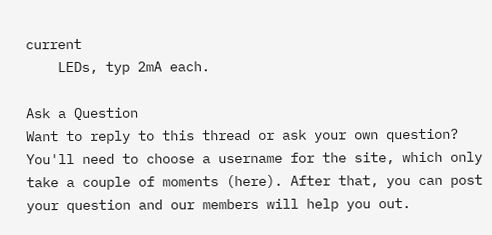current
    LEDs, typ 2mA each.

Ask a Question
Want to reply to this thread or ask your own question?
You'll need to choose a username for the site, which only take a couple of moments (here). After that, you can post your question and our members will help you out.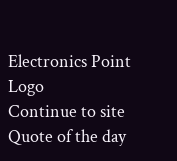Electronics Point Logo
Continue to site
Quote of the day